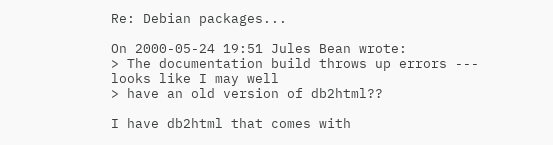Re: Debian packages...

On 2000-05-24 19:51 Jules Bean wrote:
> The documentation build throws up errors --- looks like I may well
> have an old version of db2html??

I have db2html that comes with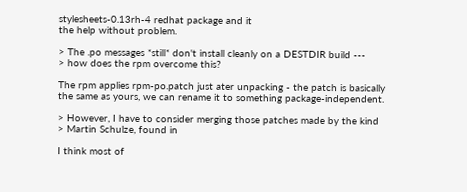stylesheets-0.13rh-4 redhat package and it
the help without problem.

> The .po messages *still* don't install cleanly on a DESTDIR build ---
> how does the rpm overcome this?

The rpm applies rpm-po.patch just ater unpacking - the patch is basically
the same as yours, we can rename it to something package-independent.

> However, I have to consider merging those patches made by the kind
> Martin Schulze, found in

I think most of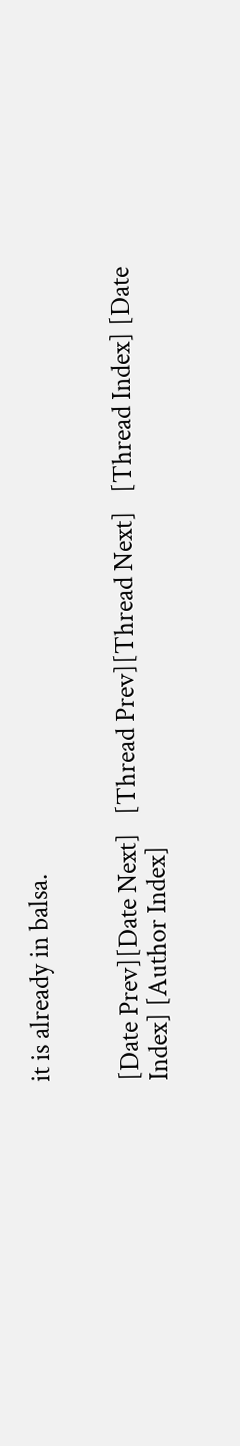it is already in balsa.


[Date Prev][Date Next]   [Thread Prev][Thread Next]   [Thread Index] [Date Index] [Author Index]